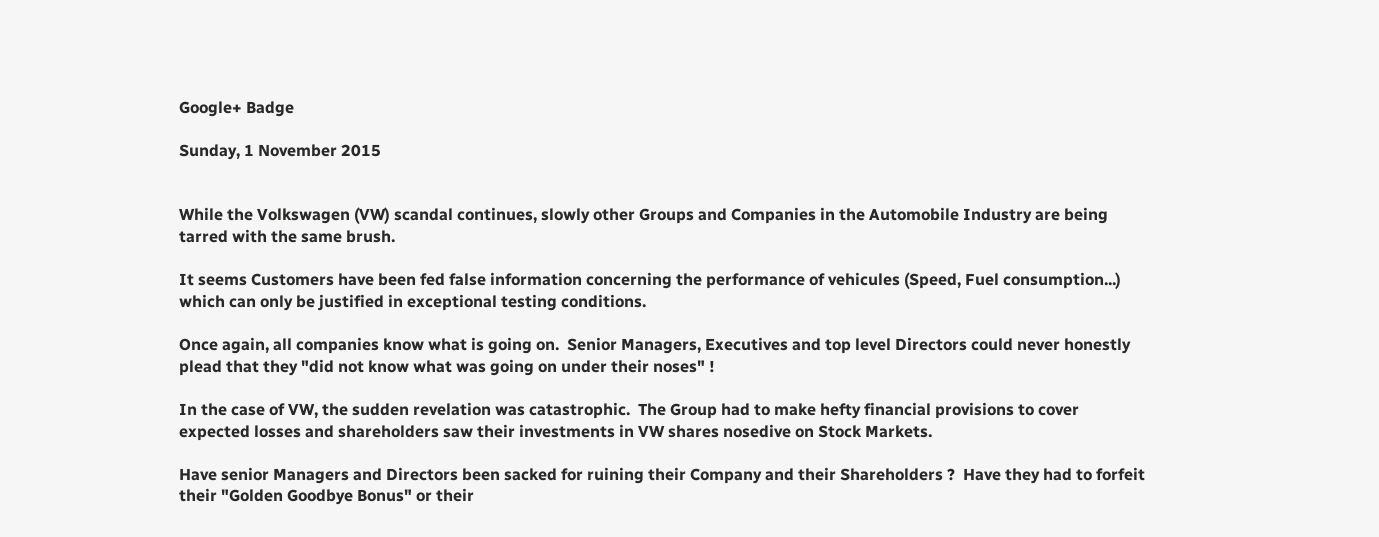Google+ Badge

Sunday, 1 November 2015


While the Volkswagen (VW) scandal continues, slowly other Groups and Companies in the Automobile Industry are being tarred with the same brush.

It seems Customers have been fed false information concerning the performance of vehicules (Speed, Fuel consumption...) which can only be justified in exceptional testing conditions.

Once again, all companies know what is going on.  Senior Managers, Executives and top level Directors could never honestly plead that they "did not know what was going on under their noses" !

In the case of VW, the sudden revelation was catastrophic.  The Group had to make hefty financial provisions to cover expected losses and shareholders saw their investments in VW shares nosedive on Stock Markets.

Have senior Managers and Directors been sacked for ruining their Company and their Shareholders ?  Have they had to forfeit their "Golden Goodbye Bonus" or their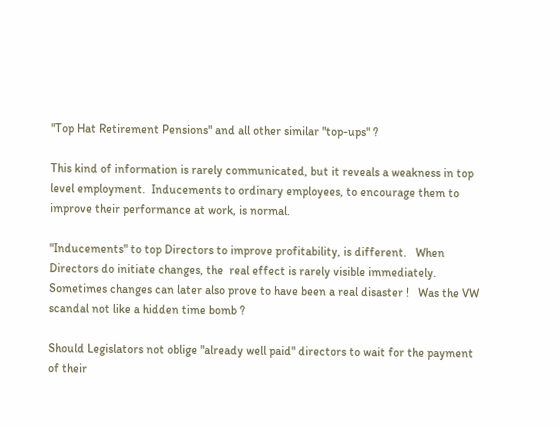"Top Hat Retirement Pensions" and all other similar "top-ups" ?

This kind of information is rarely communicated, but it reveals a weakness in top level employment.  Inducements to ordinary employees, to encourage them to improve their performance at work, is normal.

"Inducements" to top Directors to improve profitability, is different.   When Directors do initiate changes, the  real effect is rarely visible immediately.   Sometimes changes can later also prove to have been a real disaster !   Was the VW scandal not like a hidden time bomb ?

Should Legislators not oblige "already well paid" directors to wait for the payment of their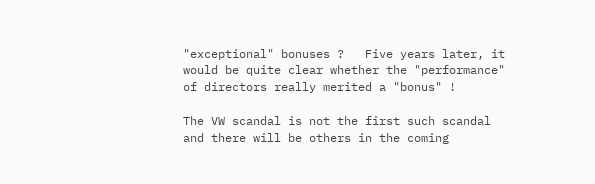"exceptional" bonuses ?   Five years later, it would be quite clear whether the "performance" of directors really merited a "bonus" !

The VW scandal is not the first such scandal and there will be others in the coming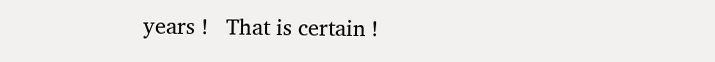years !   That is certain !